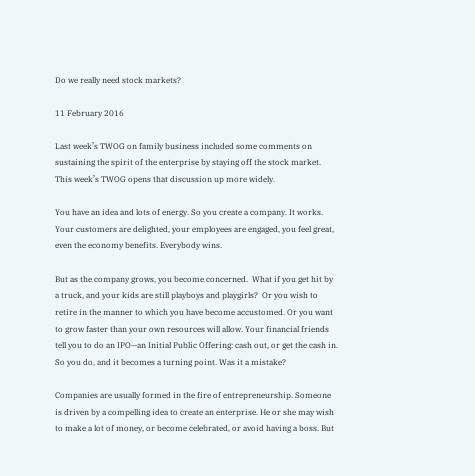Do we really need stock markets?

11 February 2016

Last week’s TWOG on family business included some comments on sustaining the spirit of the enterprise by staying off the stock market. This week’s TWOG opens that discussion up more widely.

You have an idea and lots of energy. So you create a company. It works. Your customers are delighted, your employees are engaged, you feel great, even the economy benefits. Everybody wins.

But as the company grows, you become concerned.  What if you get hit by a truck, and your kids are still playboys and playgirls?  Or you wish to retire in the manner to which you have become accustomed. Or you want to grow faster than your own resources will allow. Your financial friends tell you to do an IPO—an Initial Public Offering: cash out, or get the cash in. So you do, and it becomes a turning point. Was it a mistake?

Companies are usually formed in the fire of entrepreneurship. Someone is driven by a compelling idea to create an enterprise. He or she may wish to make a lot of money, or become celebrated, or avoid having a boss. But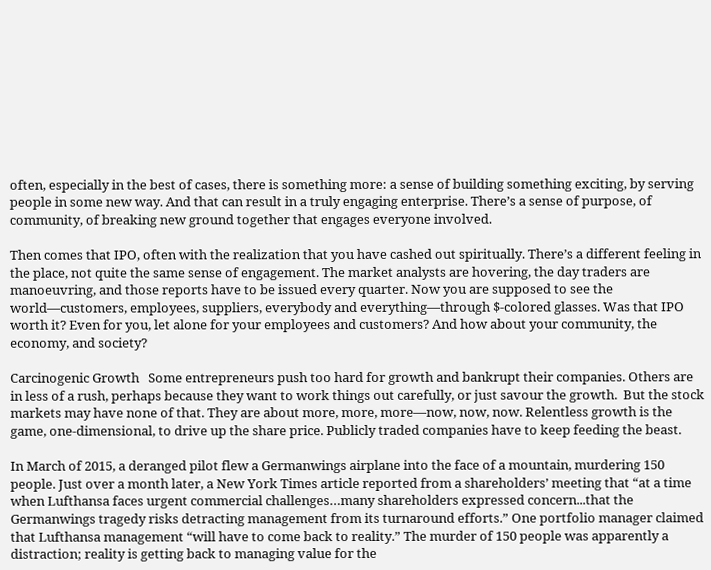often, especially in the best of cases, there is something more: a sense of building something exciting, by serving people in some new way. And that can result in a truly engaging enterprise. There’s a sense of purpose, of community, of breaking new ground together that engages everyone involved.

Then comes that IPO, often with the realization that you have cashed out spiritually. There’s a different feeling in the place, not quite the same sense of engagement. The market analysts are hovering, the day traders are manoeuvring, and those reports have to be issued every quarter. Now you are supposed to see the world—customers, employees, suppliers, everybody and everything—through $-colored glasses. Was that IPO worth it? Even for you, let alone for your employees and customers? And how about your community, the economy, and society?

Carcinogenic Growth   Some entrepreneurs push too hard for growth and bankrupt their companies. Others are in less of a rush, perhaps because they want to work things out carefully, or just savour the growth.  But the stock markets may have none of that. They are about more, more, more—now, now, now. Relentless growth is the game, one-dimensional, to drive up the share price. Publicly traded companies have to keep feeding the beast.

In March of 2015, a deranged pilot flew a Germanwings airplane into the face of a mountain, murdering 150 people. Just over a month later, a New York Times article reported from a shareholders’ meeting that “at a time when Lufthansa faces urgent commercial challenges…many shareholders expressed concern...that the Germanwings tragedy risks detracting management from its turnaround efforts.” One portfolio manager claimed that Lufthansa management “will have to come back to reality.” The murder of 150 people was apparently a distraction; reality is getting back to managing value for the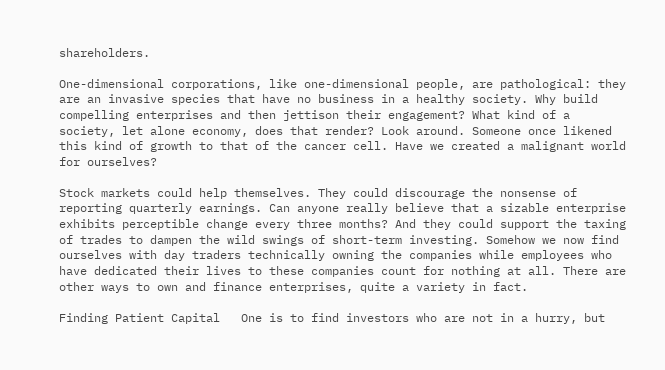shareholders.

One-dimensional corporations, like one-dimensional people, are pathological: they are an invasive species that have no business in a healthy society. Why build compelling enterprises and then jettison their engagement? What kind of a society, let alone economy, does that render? Look around. Someone once likened this kind of growth to that of the cancer cell. Have we created a malignant world for ourselves?

Stock markets could help themselves. They could discourage the nonsense of reporting quarterly earnings. Can anyone really believe that a sizable enterprise exhibits perceptible change every three months? And they could support the taxing of trades to dampen the wild swings of short-term investing. Somehow we now find ourselves with day traders technically owning the companies while employees who have dedicated their lives to these companies count for nothing at all. There are other ways to own and finance enterprises, quite a variety in fact.

Finding Patient Capital   One is to find investors who are not in a hurry, but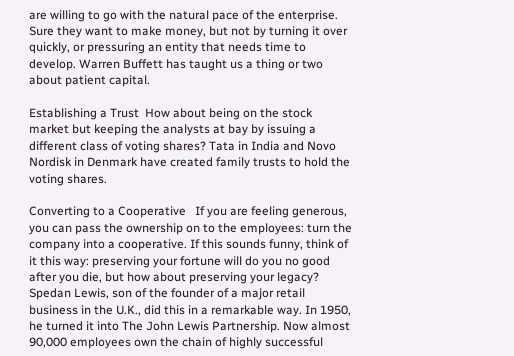are willing to go with the natural pace of the enterprise. Sure they want to make money, but not by turning it over quickly, or pressuring an entity that needs time to develop. Warren Buffett has taught us a thing or two about patient capital.

Establishing a Trust  How about being on the stock market but keeping the analysts at bay by issuing a different class of voting shares? Tata in India and Novo Nordisk in Denmark have created family trusts to hold the voting shares.

Converting to a Cooperative   If you are feeling generous, you can pass the ownership on to the employees: turn the company into a cooperative. If this sounds funny, think of it this way: preserving your fortune will do you no good after you die, but how about preserving your legacy? Spedan Lewis, son of the founder of a major retail business in the U.K., did this in a remarkable way. In 1950, he turned it into The John Lewis Partnership. Now almost 90,000 employees own the chain of highly successful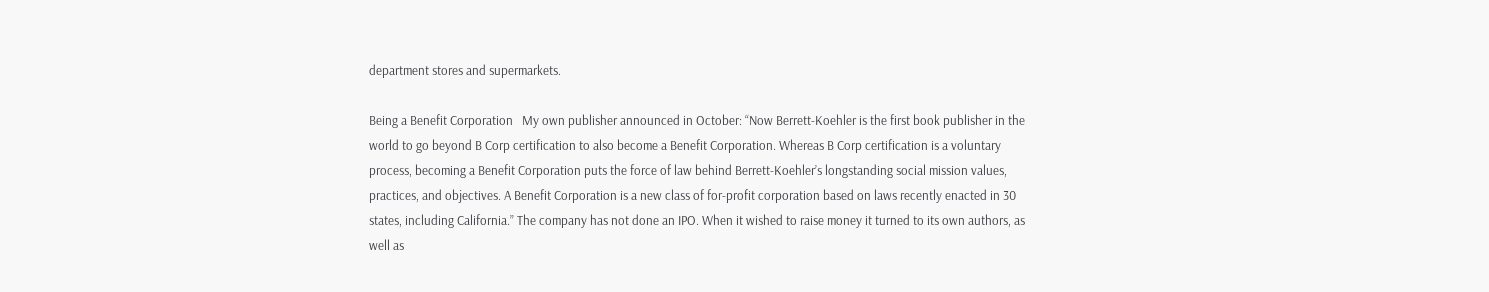department stores and supermarkets.

Being a Benefit Corporation   My own publisher announced in October: “Now Berrett-Koehler is the first book publisher in the world to go beyond B Corp certification to also become a Benefit Corporation. Whereas B Corp certification is a voluntary process, becoming a Benefit Corporation puts the force of law behind Berrett-Koehler’s longstanding social mission values, practices, and objectives. A Benefit Corporation is a new class of for-profit corporation based on laws recently enacted in 30 states, including California.” The company has not done an IPO. When it wished to raise money it turned to its own authors, as well as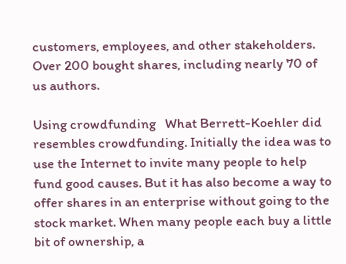customers, employees, and other stakeholders. Over 200 bought shares, including nearly 70 of us authors.

Using crowdfunding   What Berrett-Koehler did resembles crowdfunding. Initially the idea was to use the Internet to invite many people to help fund good causes. But it has also become a way to offer shares in an enterprise without going to the stock market. When many people each buy a little bit of ownership, a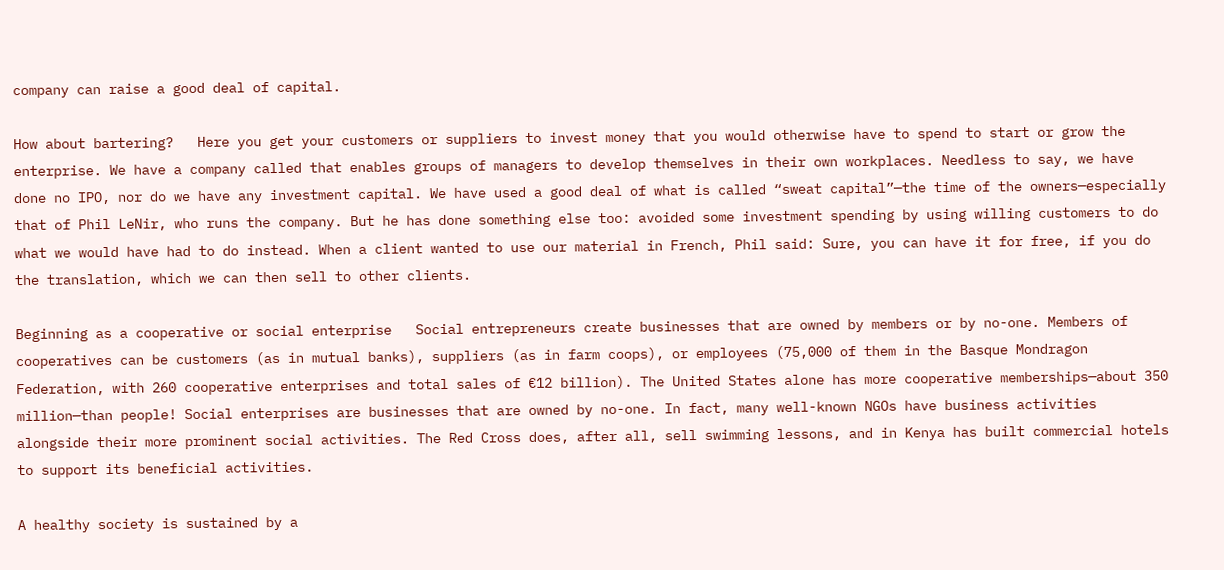company can raise a good deal of capital.

How about bartering?   Here you get your customers or suppliers to invest money that you would otherwise have to spend to start or grow the enterprise. We have a company called that enables groups of managers to develop themselves in their own workplaces. Needless to say, we have done no IPO, nor do we have any investment capital. We have used a good deal of what is called “sweat capital”—the time of the owners—especially that of Phil LeNir, who runs the company. But he has done something else too: avoided some investment spending by using willing customers to do what we would have had to do instead. When a client wanted to use our material in French, Phil said: Sure, you can have it for free, if you do the translation, which we can then sell to other clients.

Beginning as a cooperative or social enterprise   Social entrepreneurs create businesses that are owned by members or by no-one. Members of cooperatives can be customers (as in mutual banks), suppliers (as in farm coops), or employees (75,000 of them in the Basque Mondragon Federation, with 260 cooperative enterprises and total sales of €12 billion). The United States alone has more cooperative memberships—about 350 million—than people! Social enterprises are businesses that are owned by no-one. In fact, many well-known NGOs have business activities alongside their more prominent social activities. The Red Cross does, after all, sell swimming lessons, and in Kenya has built commercial hotels to support its beneficial activities.

A healthy society is sustained by a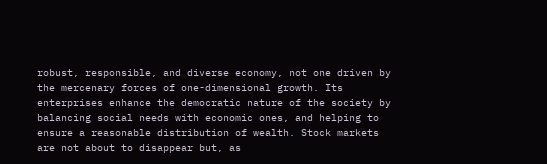robust, responsible, and diverse economy, not one driven by the mercenary forces of one-dimensional growth. Its enterprises enhance the democratic nature of the society by balancing social needs with economic ones, and helping to ensure a reasonable distribution of wealth. Stock markets are not about to disappear but, as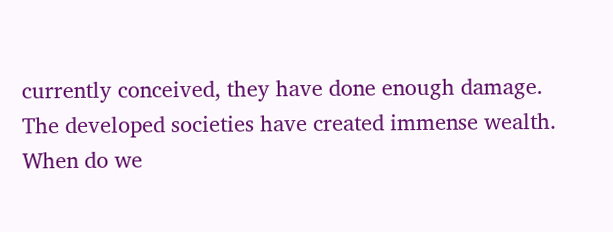currently conceived, they have done enough damage. The developed societies have created immense wealth. When do we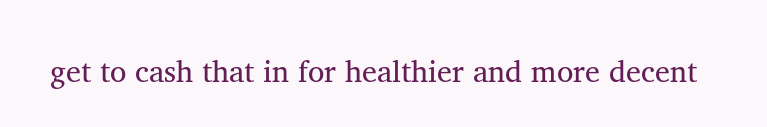get to cash that in for healthier and more decent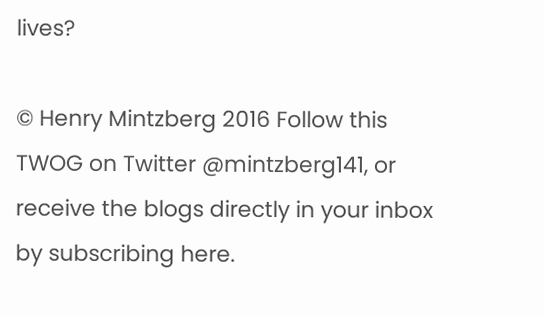lives?

© Henry Mintzberg 2016 Follow this TWOG on Twitter @mintzberg141, or receive the blogs directly in your inbox by subscribing here.